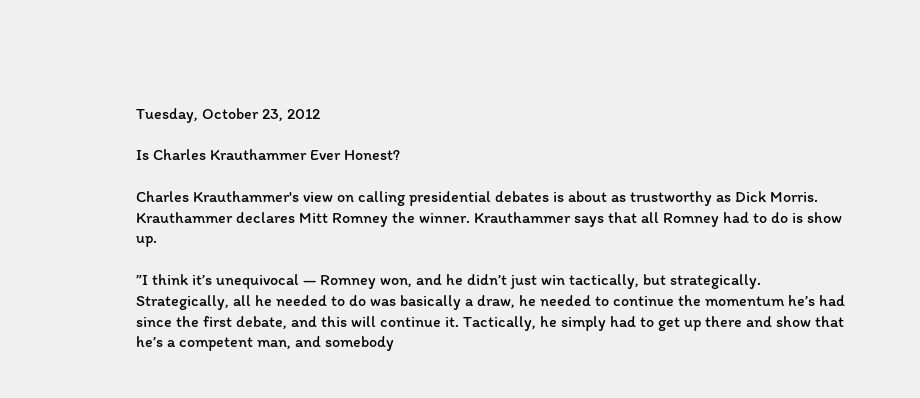Tuesday, October 23, 2012

Is Charles Krauthammer Ever Honest?

Charles Krauthammer's view on calling presidential debates is about as trustworthy as Dick Morris. Krauthammer declares Mitt Romney the winner. Krauthammer says that all Romney had to do is show up.

”I think it’s unequivocal — Romney won, and he didn’t just win tactically, but strategically. Strategically, all he needed to do was basically a draw, he needed to continue the momentum he’s had since the first debate, and this will continue it. Tactically, he simply had to get up there and show that he’s a competent man, and somebody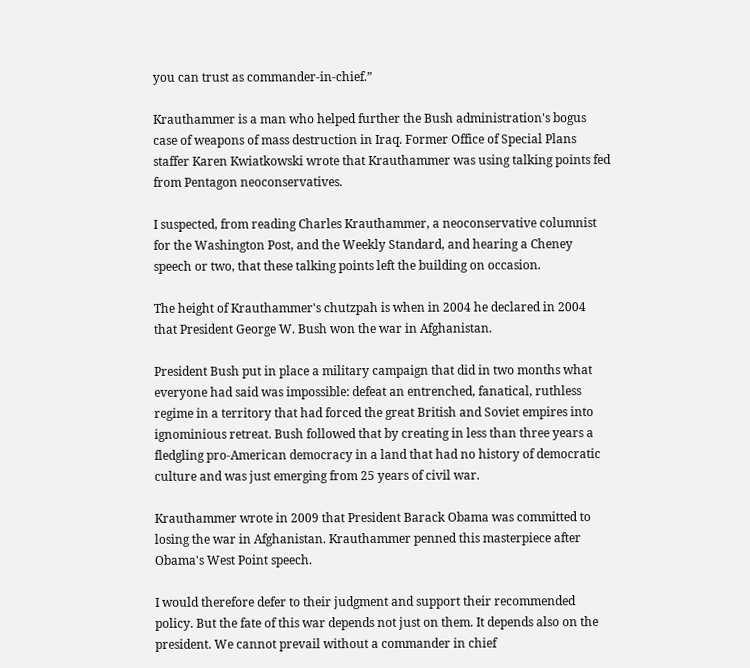you can trust as commander-in-chief.”

Krauthammer is a man who helped further the Bush administration's bogus case of weapons of mass destruction in Iraq. Former Office of Special Plans staffer Karen Kwiatkowski wrote that Krauthammer was using talking points fed from Pentagon neoconservatives.

I suspected, from reading Charles Krauthammer, a neoconservative columnist for the Washington Post, and the Weekly Standard, and hearing a Cheney speech or two, that these talking points left the building on occasion.

The height of Krauthammer's chutzpah is when in 2004 he declared in 2004 that President George W. Bush won the war in Afghanistan.

President Bush put in place a military campaign that did in two months what everyone had said was impossible: defeat an entrenched, fanatical, ruthless regime in a territory that had forced the great British and Soviet empires into ignominious retreat. Bush followed that by creating in less than three years a fledgling pro-American democracy in a land that had no history of democratic culture and was just emerging from 25 years of civil war.

Krauthammer wrote in 2009 that President Barack Obama was committed to losing the war in Afghanistan. Krauthammer penned this masterpiece after Obama's West Point speech.

I would therefore defer to their judgment and support their recommended policy. But the fate of this war depends not just on them. It depends also on the president. We cannot prevail without a commander in chief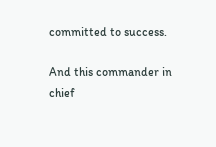committed to success.

And this commander in chief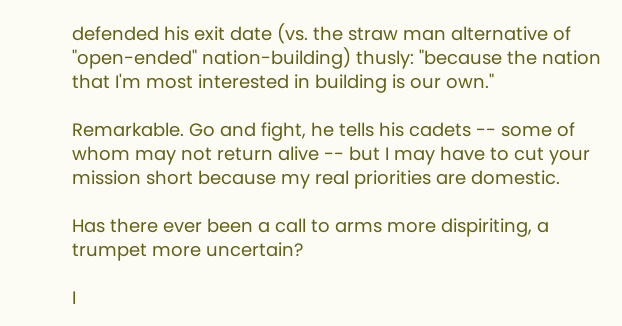defended his exit date (vs. the straw man alternative of "open-ended" nation-building) thusly: "because the nation that I'm most interested in building is our own."

Remarkable. Go and fight, he tells his cadets -- some of whom may not return alive -- but I may have to cut your mission short because my real priorities are domestic.

Has there ever been a call to arms more dispiriting, a trumpet more uncertain?

I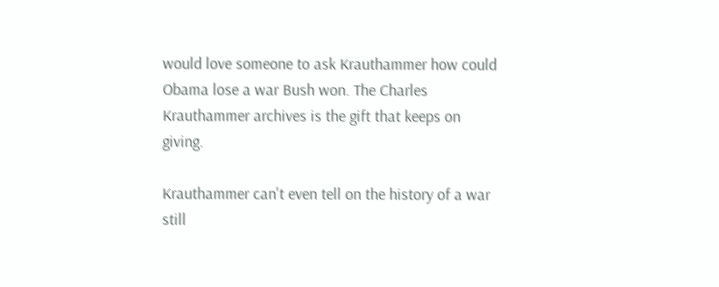would love someone to ask Krauthammer how could Obama lose a war Bush won. The Charles Krauthammer archives is the gift that keeps on giving.

Krauthammer can't even tell on the history of a war still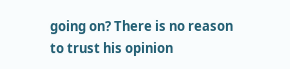going on? There is no reason to trust his opinion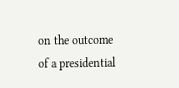on the outcome of a presidential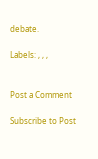debate.

Labels: , , ,


Post a Comment

Subscribe to Post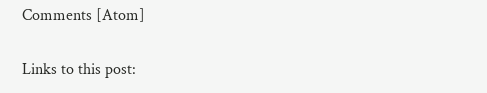Comments [Atom]

Links to this post: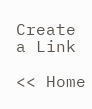Create a Link

<< Home